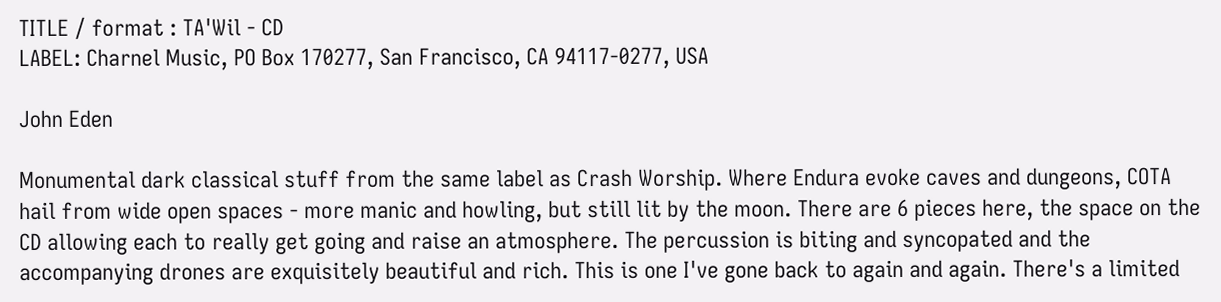TITLE / format : TA'Wil - CD
LABEL: Charnel Music, PO Box 170277, San Francisco, CA 94117-0277, USA

John Eden

Monumental dark classical stuff from the same label as Crash Worship. Where Endura evoke caves and dungeons, COTA hail from wide open spaces - more manic and howling, but still lit by the moon. There are 6 pieces here, the space on the CD allowing each to really get going and raise an atmosphere. The percussion is biting and syncopated and the accompanying drones are exquisitely beautiful and rich. This is one I've gone back to again and again. There's a limited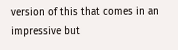version of this that comes in an impressive but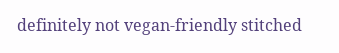definitely not vegan-friendly stitched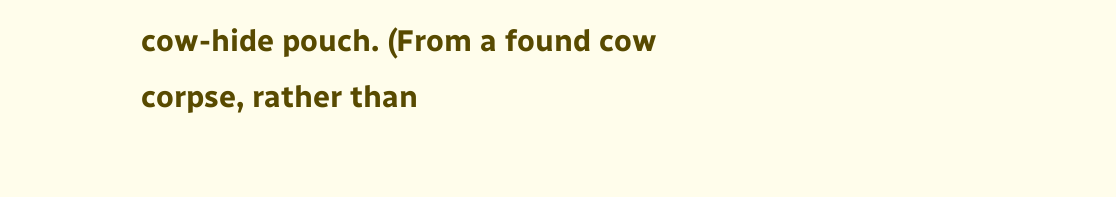cow-hide pouch. (From a found cow corpse, rather than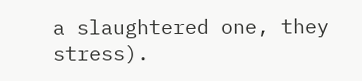a slaughtered one, they stress).